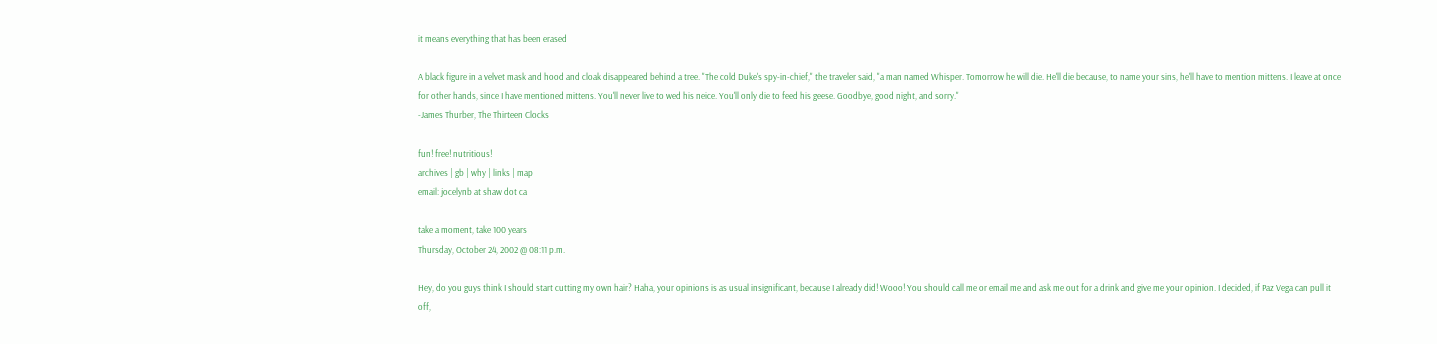it means everything that has been erased

A black figure in a velvet mask and hood and cloak disappeared behind a tree. "The cold Duke's spy-in-chief," the traveler said, "a man named Whisper. Tomorrow he will die. He'll die because, to name your sins, he'll have to mention mittens. I leave at once for other hands, since I have mentioned mittens. You'll never live to wed his neice. You'll only die to feed his geese. Goodbye, good night, and sorry."
-James Thurber, The Thirteen Clocks

fun! free! nutritious!
archives | gb | why | links | map
email: jocelynb at shaw dot ca

take a moment, take 100 years
Thursday, October 24, 2002 @ 08:11 p.m.

Hey, do you guys think I should start cutting my own hair? Haha, your opinions is as usual insignificant, because I already did! Wooo! You should call me or email me and ask me out for a drink and give me your opinion. I decided, if Paz Vega can pull it off,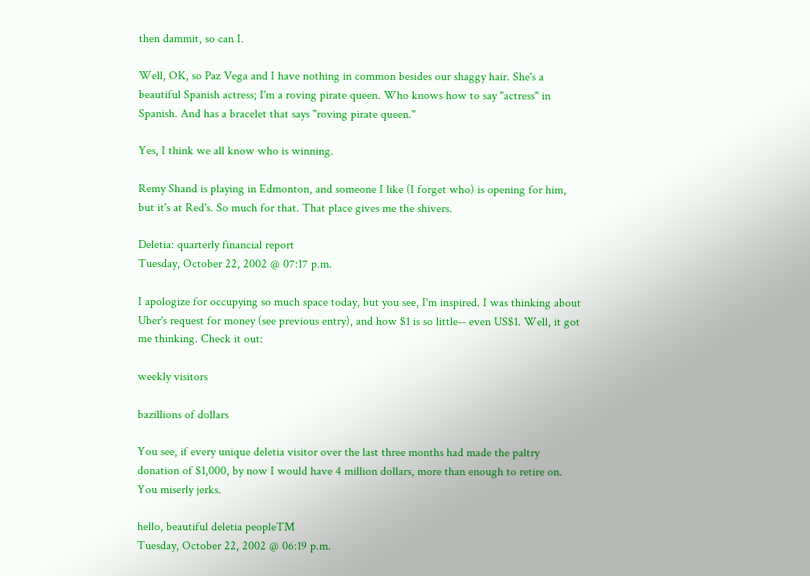then dammit, so can I.

Well, OK, so Paz Vega and I have nothing in common besides our shaggy hair. She's a beautiful Spanish actress; I'm a roving pirate queen. Who knows how to say "actress" in Spanish. And has a bracelet that says "roving pirate queen."

Yes, I think we all know who is winning.

Remy Shand is playing in Edmonton, and someone I like (I forget who) is opening for him, but it's at Red's. So much for that. That place gives me the shivers.

Deletia: quarterly financial report
Tuesday, October 22, 2002 @ 07:17 p.m.

I apologize for occupying so much space today, but you see, I'm inspired. I was thinking about Uber's request for money (see previous entry), and how $1 is so little-- even US$1. Well, it got me thinking. Check it out:

weekly visitors

bazillions of dollars

You see, if every unique deletia visitor over the last three months had made the paltry donation of $1,000, by now I would have 4 million dollars, more than enough to retire on. You miserly jerks.

hello, beautiful deletia peopleTM
Tuesday, October 22, 2002 @ 06:19 p.m.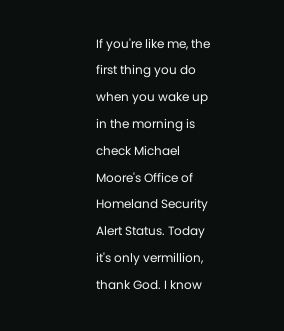If you're like me, the first thing you do when you wake up in the morning is check Michael Moore's Office of Homeland Security Alert Status. Today it's only vermillion, thank God. I know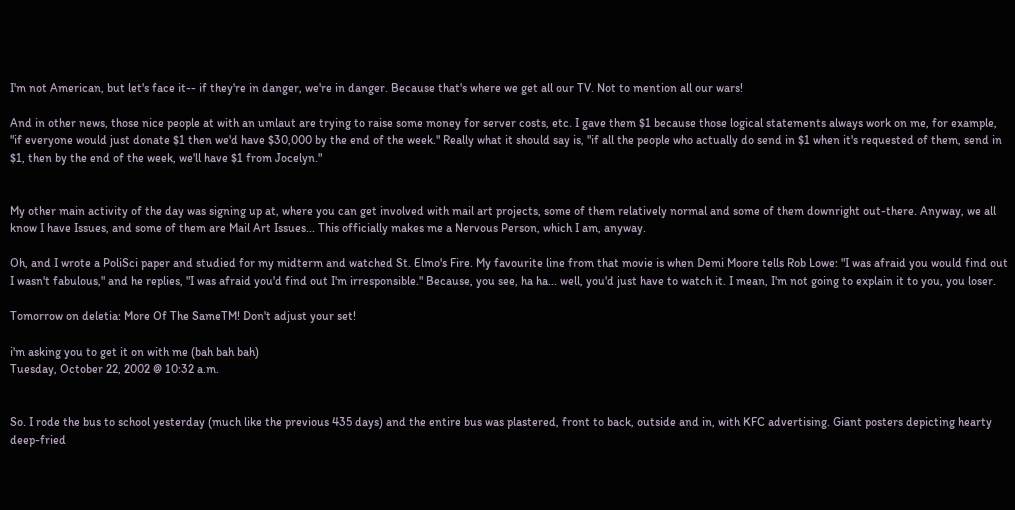I'm not American, but let's face it-- if they're in danger, we're in danger. Because that's where we get all our TV. Not to mention all our wars!

And in other news, those nice people at with an umlaut are trying to raise some money for server costs, etc. I gave them $1 because those logical statements always work on me, for example, "if everyone would just donate $1 then we'd have $30,000 by the end of the week." Really what it should say is, "if all the people who actually do send in $1 when it's requested of them, send in $1, then by the end of the week, we'll have $1 from Jocelyn."


My other main activity of the day was signing up at, where you can get involved with mail art projects, some of them relatively normal and some of them downright out-there. Anyway, we all know I have Issues, and some of them are Mail Art Issues... This officially makes me a Nervous Person, which I am, anyway.

Oh, and I wrote a PoliSci paper and studied for my midterm and watched St. Elmo's Fire. My favourite line from that movie is when Demi Moore tells Rob Lowe: "I was afraid you would find out I wasn't fabulous," and he replies, "I was afraid you'd find out I'm irresponsible." Because, you see, ha ha... well, you'd just have to watch it. I mean, I'm not going to explain it to you, you loser.

Tomorrow on deletia: More Of The SameTM! Don't adjust your set!

i'm asking you to get it on with me (bah bah bah)
Tuesday, October 22, 2002 @ 10:32 a.m.


So. I rode the bus to school yesterday (much like the previous 435 days) and the entire bus was plastered, front to back, outside and in, with KFC advertising. Giant posters depicting hearty deep-fried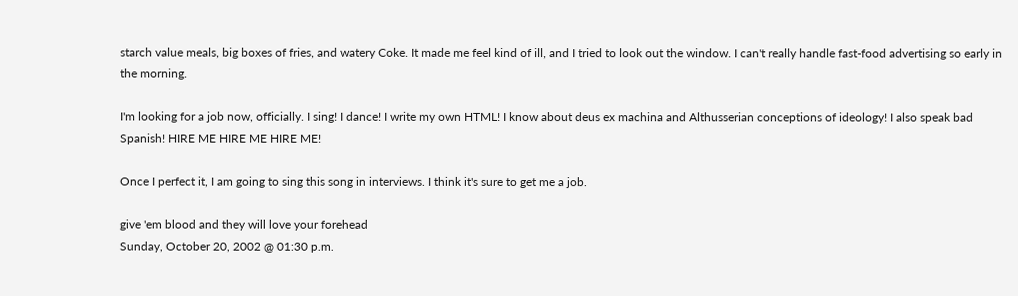starch value meals, big boxes of fries, and watery Coke. It made me feel kind of ill, and I tried to look out the window. I can't really handle fast-food advertising so early in the morning.

I'm looking for a job now, officially. I sing! I dance! I write my own HTML! I know about deus ex machina and Althusserian conceptions of ideology! I also speak bad Spanish! HIRE ME HIRE ME HIRE ME!

Once I perfect it, I am going to sing this song in interviews. I think it's sure to get me a job.

give 'em blood and they will love your forehead
Sunday, October 20, 2002 @ 01:30 p.m.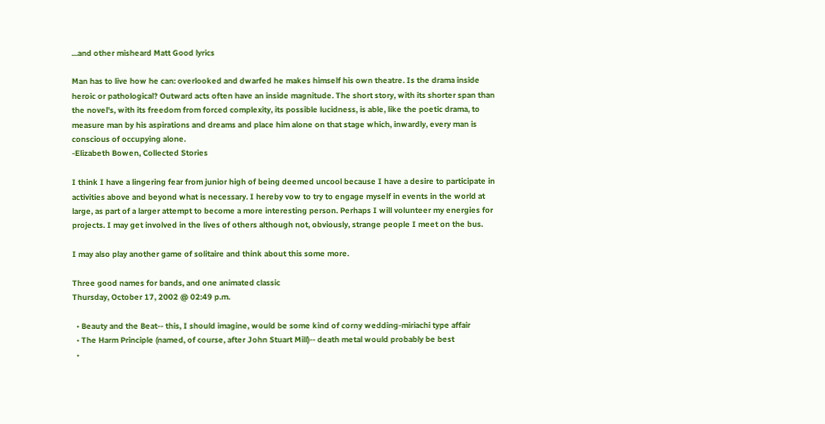...and other misheard Matt Good lyrics

Man has to live how he can: overlooked and dwarfed he makes himself his own theatre. Is the drama inside heroic or pathological? Outward acts often have an inside magnitude. The short story, with its shorter span than the novel's, with its freedom from forced complexity, its possible lucidness, is able, like the poetic drama, to measure man by his aspirations and dreams and place him alone on that stage which, inwardly, every man is conscious of occupying alone.
-Elizabeth Bowen, Collected Stories

I think I have a lingering fear from junior high of being deemed uncool because I have a desire to participate in activities above and beyond what is necessary. I hereby vow to try to engage myself in events in the world at large, as part of a larger attempt to become a more interesting person. Perhaps I will volunteer my energies for projects. I may get involved in the lives of others although not, obviously, strange people I meet on the bus.

I may also play another game of solitaire and think about this some more.

Three good names for bands, and one animated classic
Thursday, October 17, 2002 @ 02:49 p.m.

  • Beauty and the Beat-- this, I should imagine, would be some kind of corny wedding-miriachi type affair
  • The Harm Principle (named, of course, after John Stuart Mill)-- death metal would probably be best
  •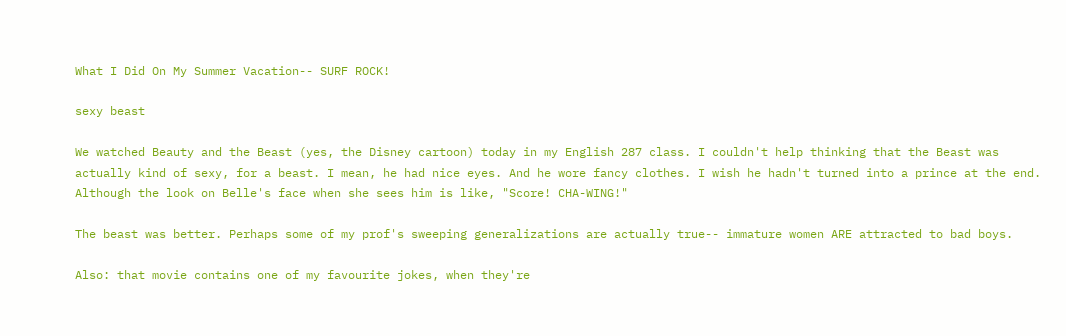What I Did On My Summer Vacation-- SURF ROCK!

sexy beast

We watched Beauty and the Beast (yes, the Disney cartoon) today in my English 287 class. I couldn't help thinking that the Beast was actually kind of sexy, for a beast. I mean, he had nice eyes. And he wore fancy clothes. I wish he hadn't turned into a prince at the end. Although the look on Belle's face when she sees him is like, "Score! CHA-WING!"

The beast was better. Perhaps some of my prof's sweeping generalizations are actually true-- immature women ARE attracted to bad boys.

Also: that movie contains one of my favourite jokes, when they're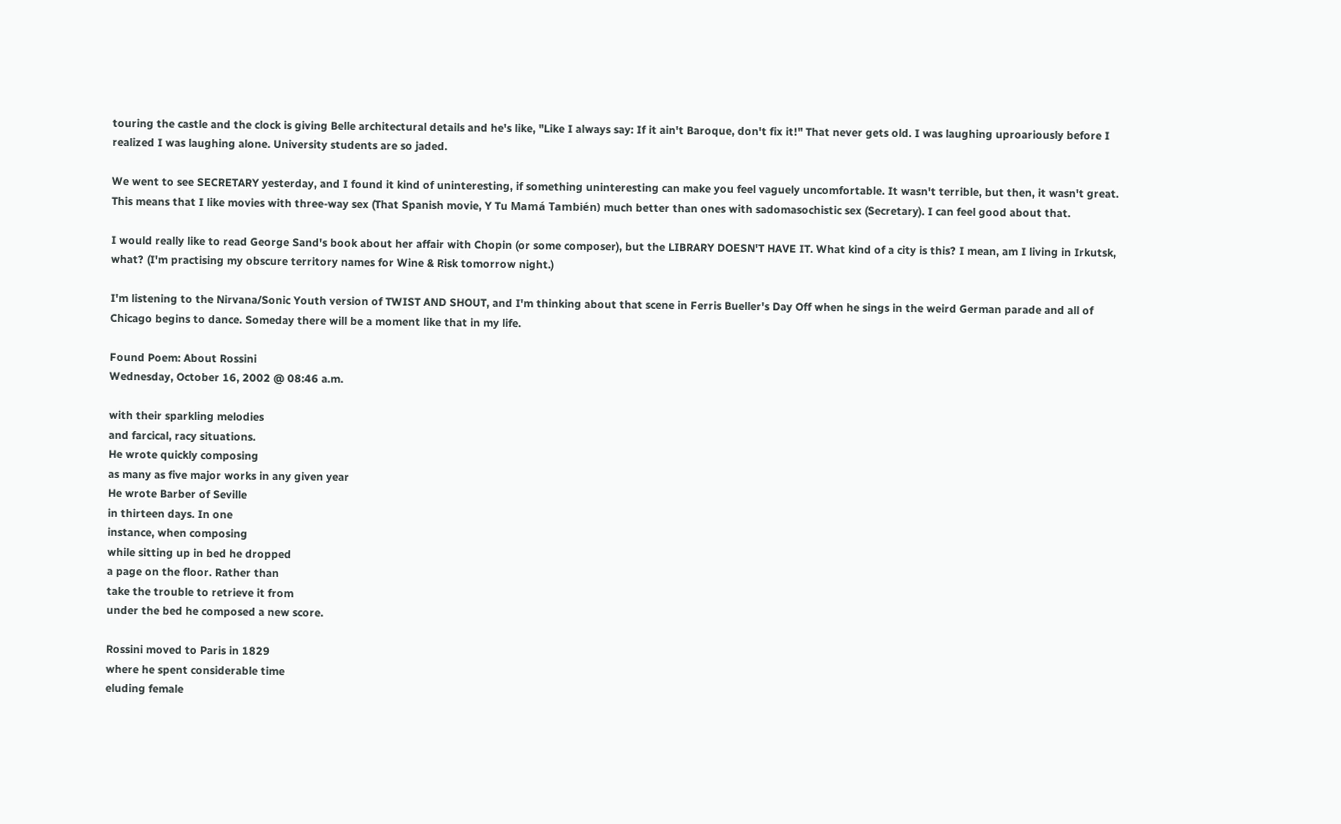touring the castle and the clock is giving Belle architectural details and he's like, "Like I always say: If it ain't Baroque, don't fix it!" That never gets old. I was laughing uproariously before I realized I was laughing alone. University students are so jaded.

We went to see SECRETARY yesterday, and I found it kind of uninteresting, if something uninteresting can make you feel vaguely uncomfortable. It wasn't terrible, but then, it wasn't great. This means that I like movies with three-way sex (That Spanish movie, Y Tu Mamá También) much better than ones with sadomasochistic sex (Secretary). I can feel good about that.

I would really like to read George Sand's book about her affair with Chopin (or some composer), but the LIBRARY DOESN'T HAVE IT. What kind of a city is this? I mean, am I living in Irkutsk, what? (I'm practising my obscure territory names for Wine & Risk tomorrow night.)

I'm listening to the Nirvana/Sonic Youth version of TWIST AND SHOUT, and I'm thinking about that scene in Ferris Bueller's Day Off when he sings in the weird German parade and all of Chicago begins to dance. Someday there will be a moment like that in my life.

Found Poem: About Rossini
Wednesday, October 16, 2002 @ 08:46 a.m.

with their sparkling melodies
and farcical, racy situations.
He wrote quickly composing
as many as five major works in any given year
He wrote Barber of Seville
in thirteen days. In one
instance, when composing
while sitting up in bed he dropped
a page on the floor. Rather than
take the trouble to retrieve it from
under the bed he composed a new score.

Rossini moved to Paris in 1829
where he spent considerable time
eluding female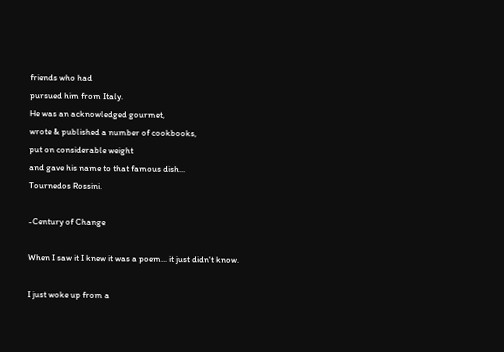friends who had
pursued him from Italy.
He was an acknowledged gourmet,
wrote & published a number of cookbooks,
put on considerable weight
and gave his name to that famous dish...
Tournedos Rossini.

-Century of Change

When I saw it I knew it was a poem... it just didn't know.

I just woke up from a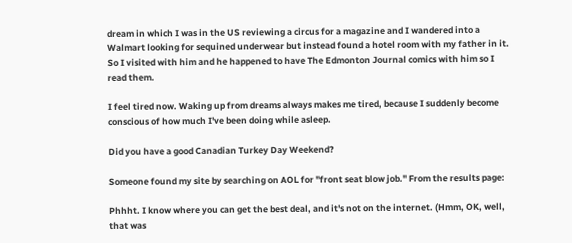dream in which I was in the US reviewing a circus for a magazine and I wandered into a Walmart looking for sequined underwear but instead found a hotel room with my father in it. So I visited with him and he happened to have The Edmonton Journal comics with him so I read them.

I feel tired now. Waking up from dreams always makes me tired, because I suddenly become conscious of how much I've been doing while asleep.

Did you have a good Canadian Turkey Day Weekend?

Someone found my site by searching on AOL for "front seat blow job." From the results page:

Phhht. I know where you can get the best deal, and it's not on the internet. (Hmm, OK, well, that was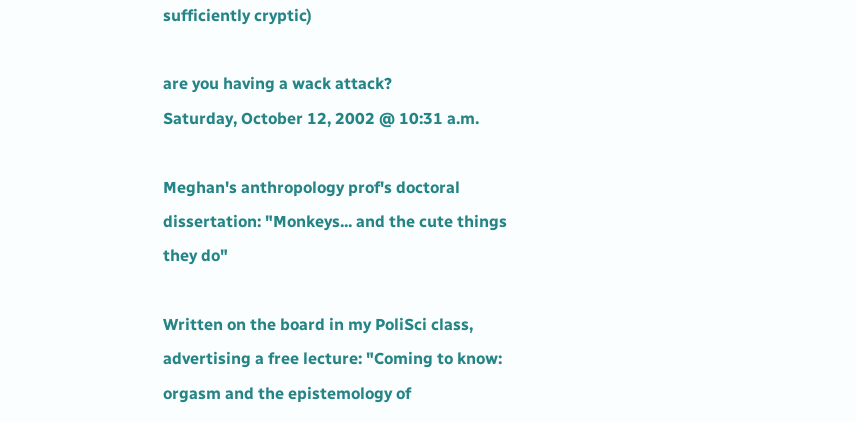sufficiently cryptic)

are you having a wack attack?
Saturday, October 12, 2002 @ 10:31 a.m.

Meghan's anthropology prof's doctoral dissertation: "Monkeys... and the cute things they do"

Written on the board in my PoliSci class, advertising a free lecture: "Coming to know: orgasm and the epistemology of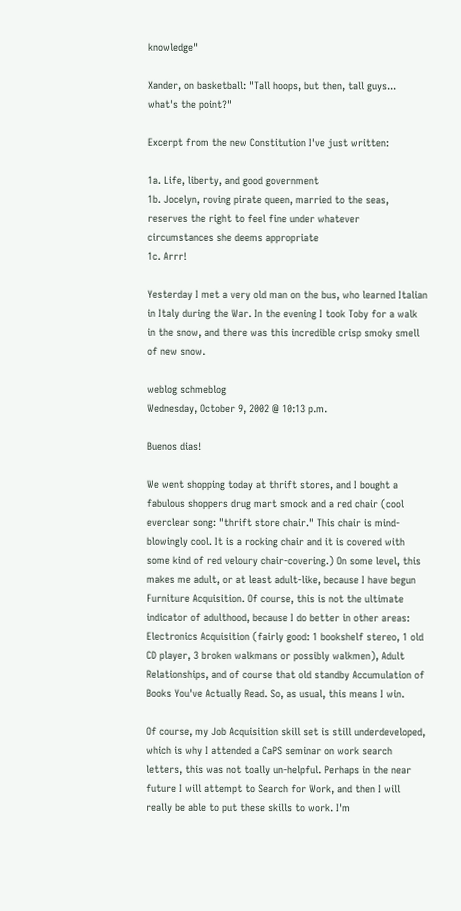knowledge"

Xander, on basketball: "Tall hoops, but then, tall guys... what's the point?"

Excerpt from the new Constitution I've just written:

1a. Life, liberty, and good government
1b. Jocelyn, roving pirate queen, married to the seas, reserves the right to feel fine under whatever circumstances she deems appropriate
1c. Arrr!

Yesterday I met a very old man on the bus, who learned Italian in Italy during the War. In the evening I took Toby for a walk in the snow, and there was this incredible crisp smoky smell of new snow.

weblog schmeblog
Wednesday, October 9, 2002 @ 10:13 p.m.

Buenos dias!

We went shopping today at thrift stores, and I bought a fabulous shoppers drug mart smock and a red chair (cool everclear song: "thrift store chair." This chair is mind-blowingly cool. It is a rocking chair and it is covered with some kind of red veloury chair-covering.) On some level, this makes me adult, or at least adult-like, because I have begun Furniture Acquisition. Of course, this is not the ultimate indicator of adulthood, because I do better in other areas: Electronics Acquisition (fairly good: 1 bookshelf stereo, 1 old CD player, 3 broken walkmans or possibly walkmen), Adult Relationships, and of course that old standby Accumulation of Books You've Actually Read. So, as usual, this means I win.

Of course, my Job Acquisition skill set is still underdeveloped, which is why I attended a CaPS seminar on work search letters, this was not toally un-helpful. Perhaps in the near future I will attempt to Search for Work, and then I will really be able to put these skills to work. I'm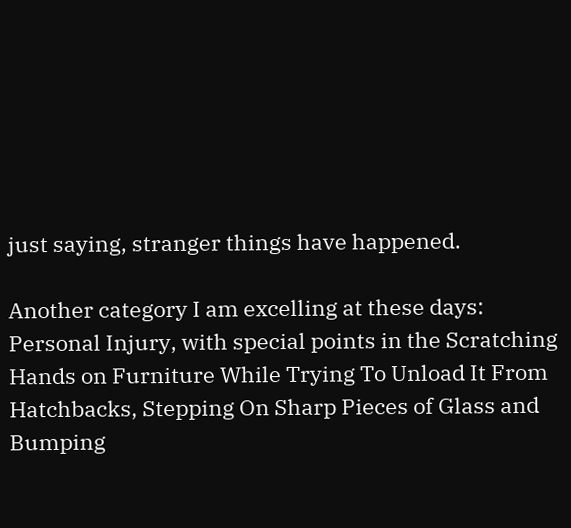just saying, stranger things have happened.

Another category I am excelling at these days: Personal Injury, with special points in the Scratching Hands on Furniture While Trying To Unload It From Hatchbacks, Stepping On Sharp Pieces of Glass and Bumping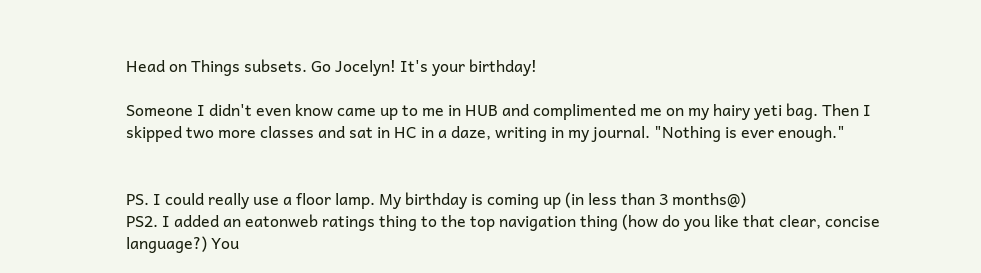Head on Things subsets. Go Jocelyn! It's your birthday!

Someone I didn't even know came up to me in HUB and complimented me on my hairy yeti bag. Then I skipped two more classes and sat in HC in a daze, writing in my journal. "Nothing is ever enough."


PS. I could really use a floor lamp. My birthday is coming up (in less than 3 months@)
PS2. I added an eatonweb ratings thing to the top navigation thing (how do you like that clear, concise language?) You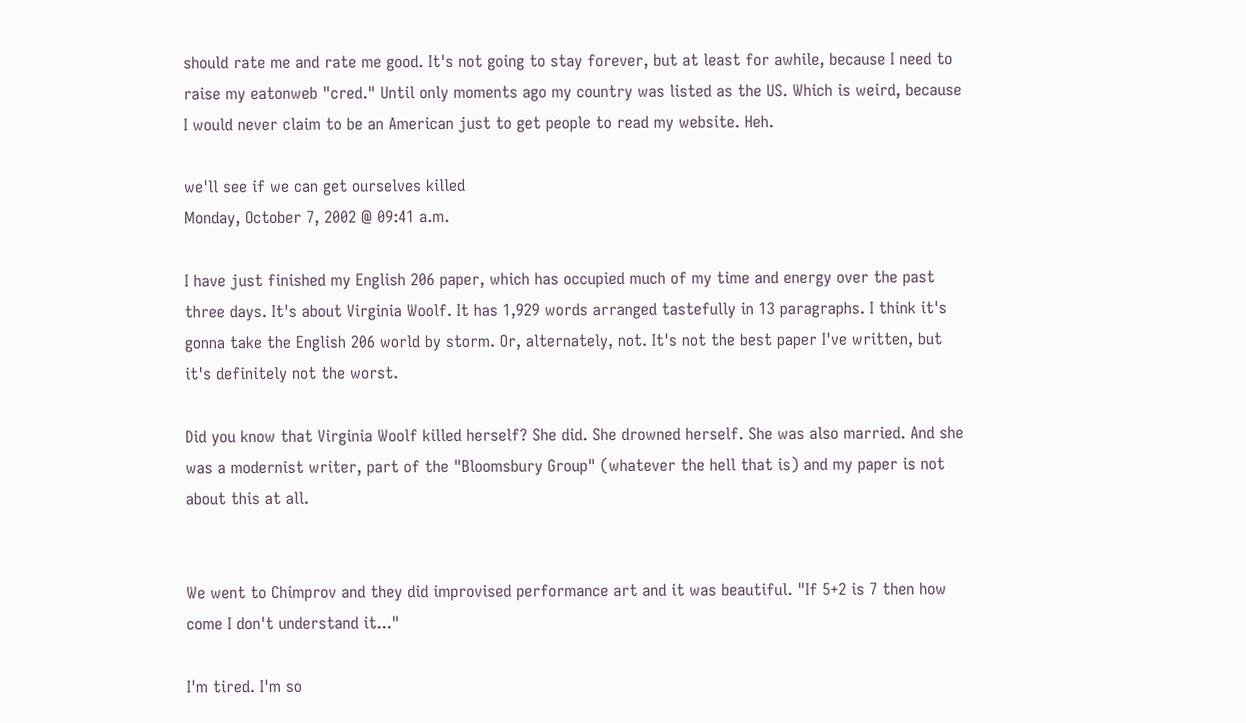should rate me and rate me good. It's not going to stay forever, but at least for awhile, because I need to raise my eatonweb "cred." Until only moments ago my country was listed as the US. Which is weird, because I would never claim to be an American just to get people to read my website. Heh.

we'll see if we can get ourselves killed
Monday, October 7, 2002 @ 09:41 a.m.

I have just finished my English 206 paper, which has occupied much of my time and energy over the past three days. It's about Virginia Woolf. It has 1,929 words arranged tastefully in 13 paragraphs. I think it's gonna take the English 206 world by storm. Or, alternately, not. It's not the best paper I've written, but it's definitely not the worst.

Did you know that Virginia Woolf killed herself? She did. She drowned herself. She was also married. And she was a modernist writer, part of the "Bloomsbury Group" (whatever the hell that is) and my paper is not about this at all.


We went to Chimprov and they did improvised performance art and it was beautiful. "If 5+2 is 7 then how come I don't understand it..."

I'm tired. I'm so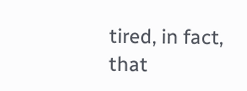tired, in fact, that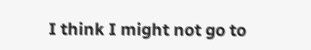I think I might not go to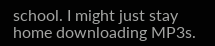school. I might just stay home downloading MP3s.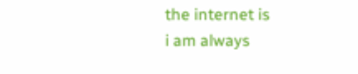the internet is
i am always